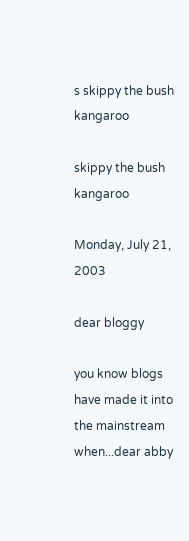s skippy the bush kangaroo

skippy the bush kangaroo

Monday, July 21, 2003

dear bloggy

you know blogs have made it into the mainstream when...dear abby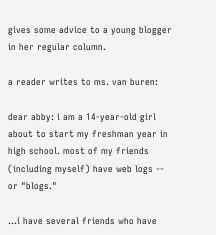gives some advice to a young blogger in her regular column.

a reader writes to ms. van buren:

dear abby: i am a 14-year-old girl about to start my freshman year in high school. most of my friends (including myself) have web logs -- or "blogs."

...i have several friends who have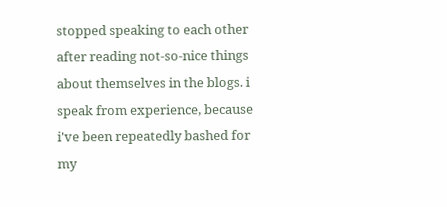stopped speaking to each other after reading not-so-nice things about themselves in the blogs. i speak from experience, because i've been repeatedly bashed for my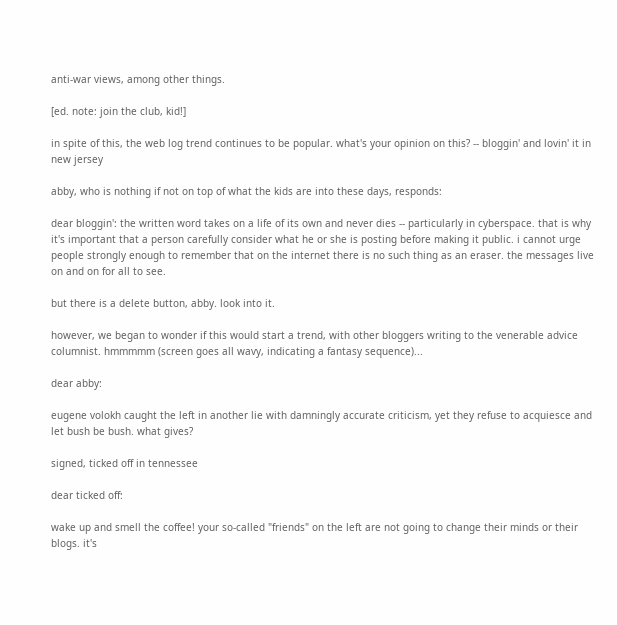anti-war views, among other things.

[ed. note: join the club, kid!]

in spite of this, the web log trend continues to be popular. what's your opinion on this? -- bloggin' and lovin' it in new jersey

abby, who is nothing if not on top of what the kids are into these days, responds:

dear bloggin': the written word takes on a life of its own and never dies -- particularly in cyberspace. that is why it's important that a person carefully consider what he or she is posting before making it public. i cannot urge people strongly enough to remember that on the internet there is no such thing as an eraser. the messages live on and on for all to see.

but there is a delete button, abby. look into it.

however, we began to wonder if this would start a trend, with other bloggers writing to the venerable advice columnist. hmmmmm (screen goes all wavy, indicating a fantasy sequence)...

dear abby:

eugene volokh caught the left in another lie with damningly accurate criticism, yet they refuse to acquiesce and let bush be bush. what gives?

signed, ticked off in tennessee

dear ticked off:

wake up and smell the coffee! your so-called "friends" on the left are not going to change their minds or their blogs. it's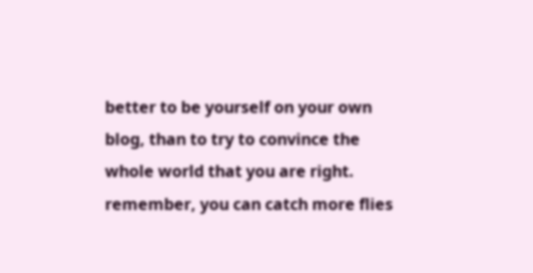better to be yourself on your own blog, than to try to convince the whole world that you are right. remember, you can catch more flies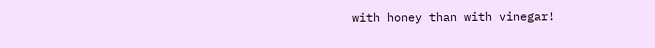with honey than with vinegar!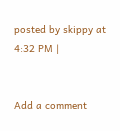posted by skippy at 4:32 PM |


Add a comment